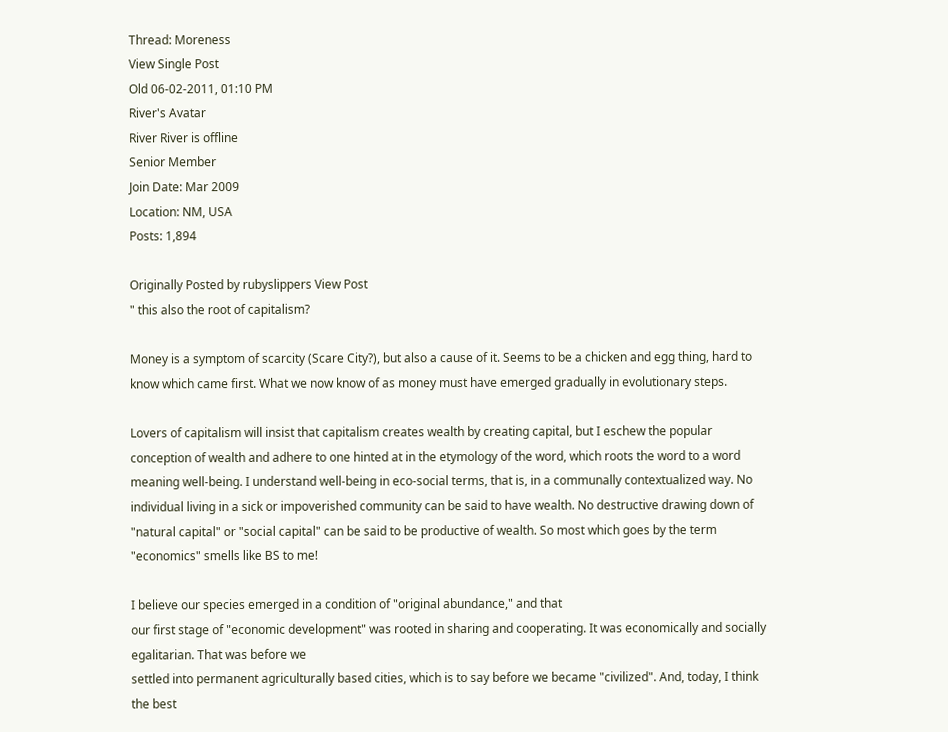Thread: Moreness
View Single Post
Old 06-02-2011, 01:10 PM
River's Avatar
River River is offline
Senior Member
Join Date: Mar 2009
Location: NM, USA
Posts: 1,894

Originally Posted by rubyslippers View Post
" this also the root of capitalism?

Money is a symptom of scarcity (Scare City?), but also a cause of it. Seems to be a chicken and egg thing, hard to know which came first. What we now know of as money must have emerged gradually in evolutionary steps.

Lovers of capitalism will insist that capitalism creates wealth by creating capital, but I eschew the popular conception of wealth and adhere to one hinted at in the etymology of the word, which roots the word to a word meaning well-being. I understand well-being in eco-social terms, that is, in a communally contextualized way. No individual living in a sick or impoverished community can be said to have wealth. No destructive drawing down of "natural capital" or "social capital" can be said to be productive of wealth. So most which goes by the term "economics" smells like BS to me!

I believe our species emerged in a condition of "original abundance," and that
our first stage of "economic development" was rooted in sharing and cooperating. It was economically and socially egalitarian. That was before we
settled into permanent agriculturally based cities, which is to say before we became "civilized". And, today, I think the best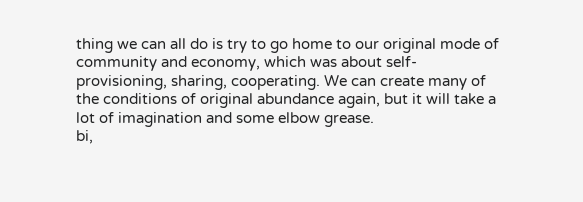thing we can all do is try to go home to our original mode of community and economy, which was about self-provisioning, sharing, cooperating. We can create many of the conditions of original abundance again, but it will take a lot of imagination and some elbow grease.
bi,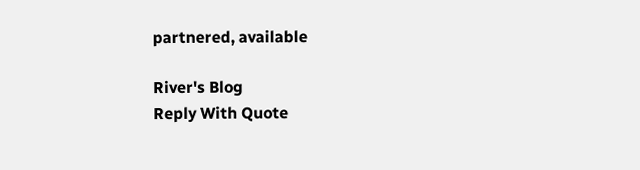partnered, available

River's Blog
Reply With Quote